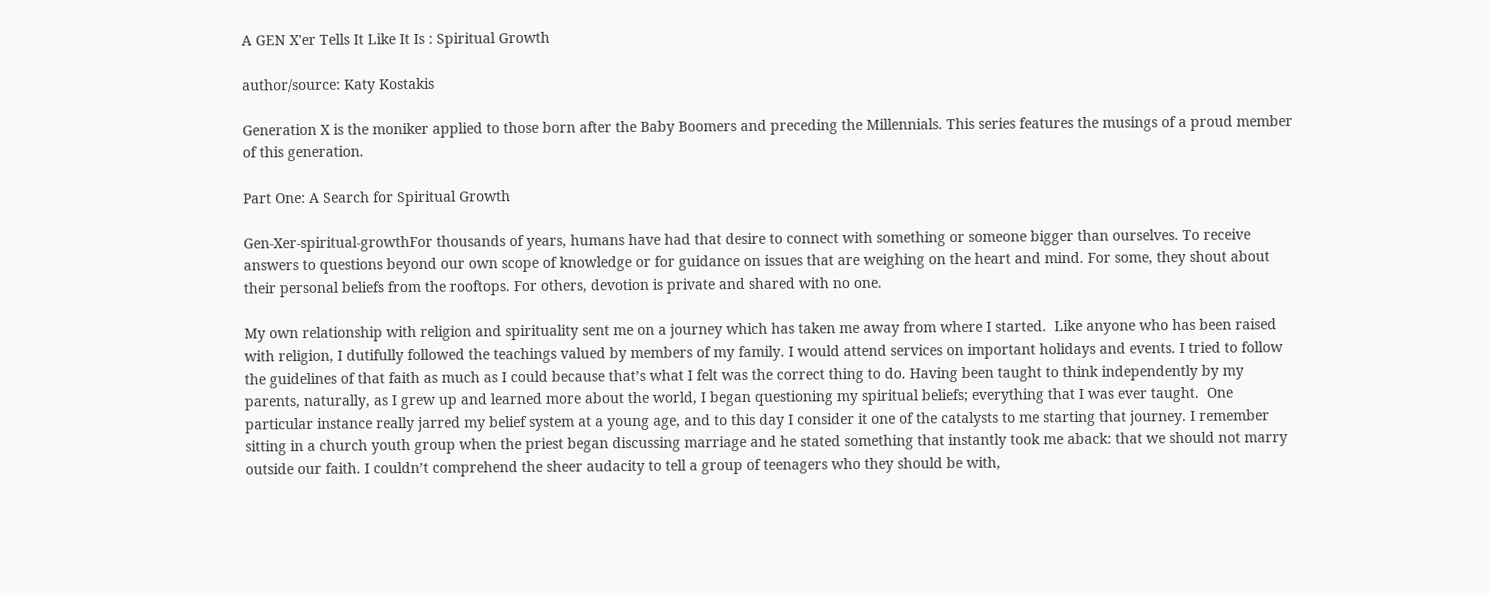A GEN X'er Tells It Like It Is : Spiritual Growth

author/source: Katy Kostakis

Generation X is the moniker applied to those born after the Baby Boomers and preceding the Millennials. This series features the musings of a proud member of this generation.

Part One: A Search for Spiritual Growth

Gen-Xer-spiritual-growthFor thousands of years, humans have had that desire to connect with something or someone bigger than ourselves. To receive answers to questions beyond our own scope of knowledge or for guidance on issues that are weighing on the heart and mind. For some, they shout about their personal beliefs from the rooftops. For others, devotion is private and shared with no one.

My own relationship with religion and spirituality sent me on a journey which has taken me away from where I started.  Like anyone who has been raised with religion, I dutifully followed the teachings valued by members of my family. I would attend services on important holidays and events. I tried to follow the guidelines of that faith as much as I could because that’s what I felt was the correct thing to do. Having been taught to think independently by my parents, naturally, as I grew up and learned more about the world, I began questioning my spiritual beliefs; everything that I was ever taught.  One particular instance really jarred my belief system at a young age, and to this day I consider it one of the catalysts to me starting that journey. I remember sitting in a church youth group when the priest began discussing marriage and he stated something that instantly took me aback: that we should not marry outside our faith. I couldn’t comprehend the sheer audacity to tell a group of teenagers who they should be with,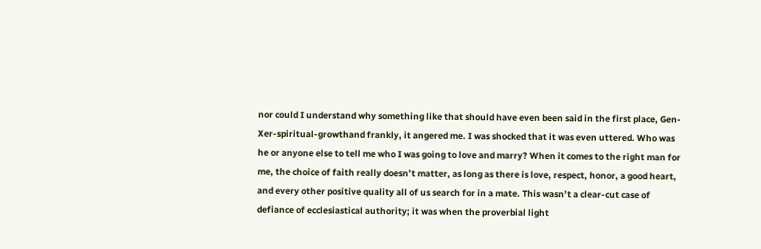nor could I understand why something like that should have even been said in the first place, Gen-Xer-spiritual-growthand frankly, it angered me. I was shocked that it was even uttered. Who was he or anyone else to tell me who I was going to love and marry? When it comes to the right man for me, the choice of faith really doesn’t matter, as long as there is love, respect, honor, a good heart, and every other positive quality all of us search for in a mate. This wasn’t a clear-cut case of defiance of ecclesiastical authority; it was when the proverbial light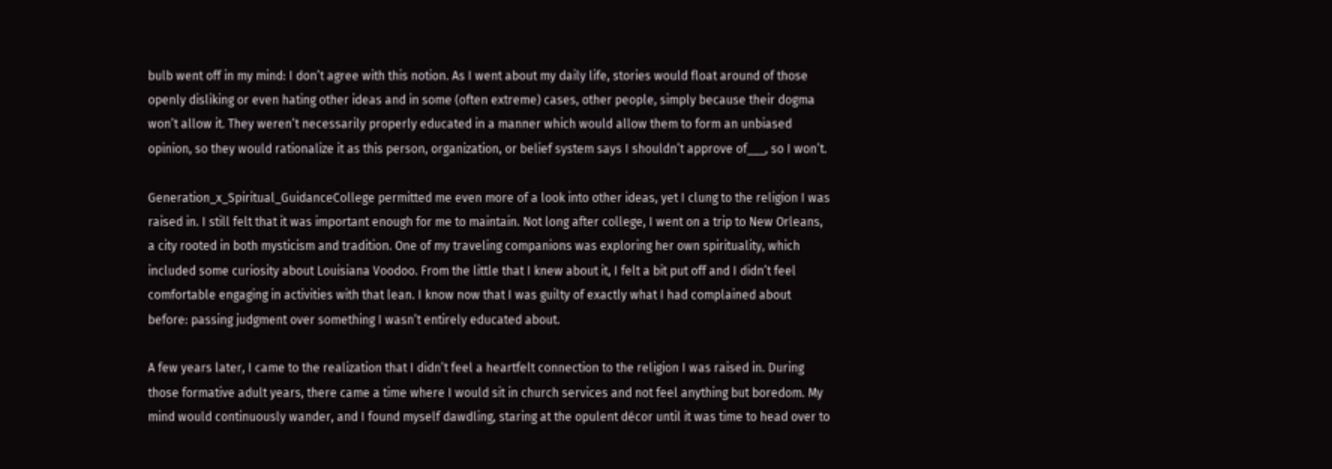bulb went off in my mind: I don’t agree with this notion. As I went about my daily life, stories would float around of those openly disliking or even hating other ideas and in some (often extreme) cases, other people, simply because their dogma won’t allow it. They weren’t necessarily properly educated in a manner which would allow them to form an unbiased opinion, so they would rationalize it as this person, organization, or belief system says I shouldn’t approve of___, so I won’t.

Generation_x_Spiritual_GuidanceCollege permitted me even more of a look into other ideas, yet I clung to the religion I was raised in. I still felt that it was important enough for me to maintain. Not long after college, I went on a trip to New Orleans, a city rooted in both mysticism and tradition. One of my traveling companions was exploring her own spirituality, which included some curiosity about Louisiana Voodoo. From the little that I knew about it, I felt a bit put off and I didn’t feel comfortable engaging in activities with that lean. I know now that I was guilty of exactly what I had complained about before: passing judgment over something I wasn’t entirely educated about.

A few years later, I came to the realization that I didn’t feel a heartfelt connection to the religion I was raised in. During those formative adult years, there came a time where I would sit in church services and not feel anything but boredom. My mind would continuously wander, and I found myself dawdling, staring at the opulent décor until it was time to head over to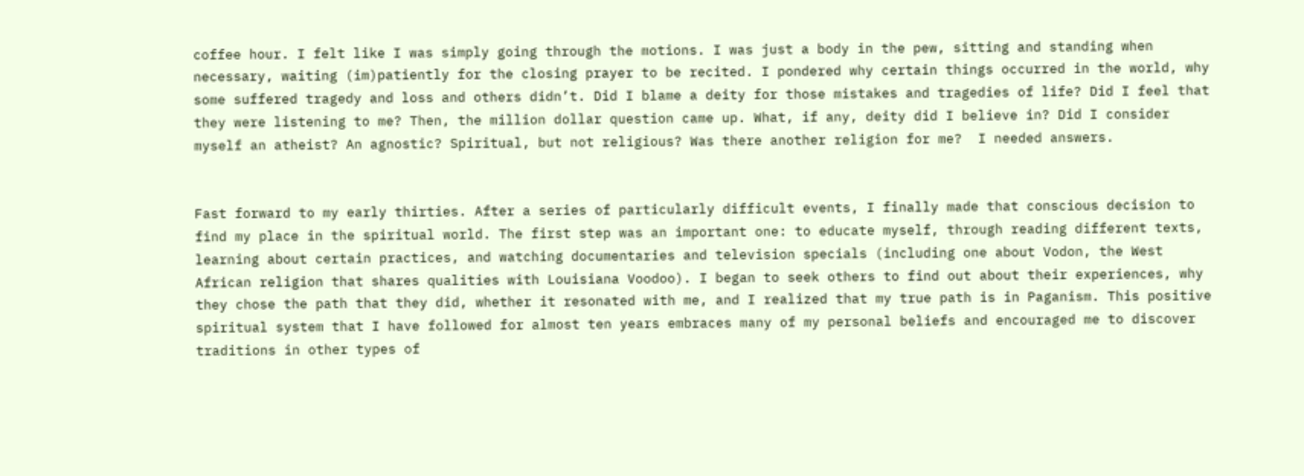coffee hour. I felt like I was simply going through the motions. I was just a body in the pew, sitting and standing when necessary, waiting (im)patiently for the closing prayer to be recited. I pondered why certain things occurred in the world, why some suffered tragedy and loss and others didn’t. Did I blame a deity for those mistakes and tragedies of life? Did I feel that they were listening to me? Then, the million dollar question came up. What, if any, deity did I believe in? Did I consider myself an atheist? An agnostic? Spiritual, but not religious? Was there another religion for me?  I needed answers.


Fast forward to my early thirties. After a series of particularly difficult events, I finally made that conscious decision to find my place in the spiritual world. The first step was an important one: to educate myself, through reading different texts, learning about certain practices, and watching documentaries and television specials (including one about Vodon, the West African religion that shares qualities with Louisiana Voodoo). I began to seek others to find out about their experiences, why they chose the path that they did, whether it resonated with me, and I realized that my true path is in Paganism. This positive spiritual system that I have followed for almost ten years embraces many of my personal beliefs and encouraged me to discover traditions in other types of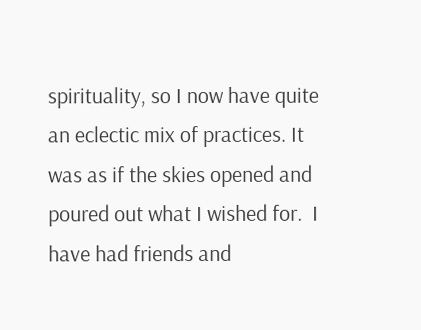spirituality, so I now have quite an eclectic mix of practices. It was as if the skies opened and poured out what I wished for.  I have had friends and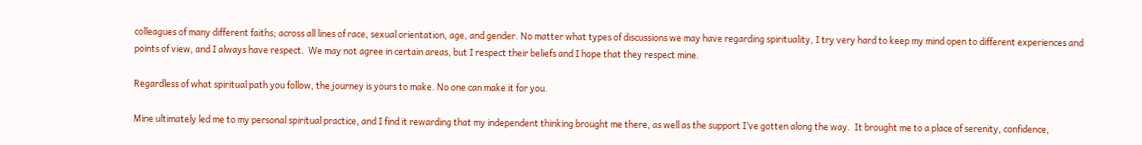colleagues of many different faiths; across all lines of race, sexual orientation, age, and gender. No matter what types of discussions we may have regarding spirituality, I try very hard to keep my mind open to different experiences and points of view, and I always have respect.  We may not agree in certain areas, but I respect their beliefs and I hope that they respect mine.

Regardless of what spiritual path you follow, the journey is yours to make. No one can make it for you.

Mine ultimately led me to my personal spiritual practice, and I find it rewarding that my independent thinking brought me there, as well as the support I’ve gotten along the way.  It brought me to a place of serenity, confidence,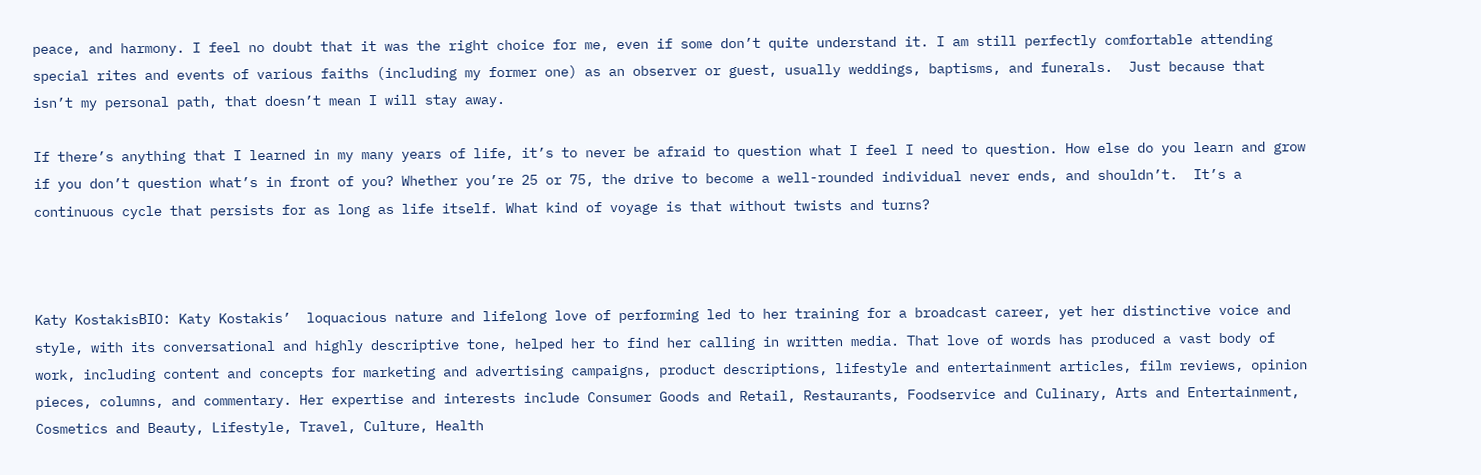peace, and harmony. I feel no doubt that it was the right choice for me, even if some don’t quite understand it. I am still perfectly comfortable attending special rites and events of various faiths (including my former one) as an observer or guest, usually weddings, baptisms, and funerals.  Just because that isn’t my personal path, that doesn’t mean I will stay away.

If there’s anything that I learned in my many years of life, it’s to never be afraid to question what I feel I need to question. How else do you learn and grow if you don’t question what’s in front of you? Whether you’re 25 or 75, the drive to become a well-rounded individual never ends, and shouldn’t.  It’s a continuous cycle that persists for as long as life itself. What kind of voyage is that without twists and turns?



Katy KostakisBIO: Katy Kostakis’  loquacious nature and lifelong love of performing led to her training for a broadcast career, yet her distinctive voice and style, with its conversational and highly descriptive tone, helped her to find her calling in written media. That love of words has produced a vast body of work, including content and concepts for marketing and advertising campaigns, product descriptions, lifestyle and entertainment articles, film reviews, opinion pieces, columns, and commentary. Her expertise and interests include Consumer Goods and Retail, Restaurants, Foodservice and Culinary, Arts and Entertainment, Cosmetics and Beauty, Lifestyle, Travel, Culture, Health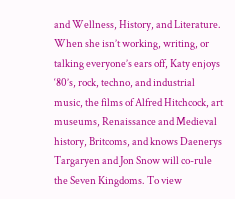and Wellness, History, and Literature. When she isn’t working, writing, or talking everyone’s ears off, Katy enjoys ‘80’s, rock, techno, and industrial music, the films of Alfred Hitchcock, art museums, Renaissance and Medieval history, Britcoms, and knows Daenerys Targaryen and Jon Snow will co-rule the Seven Kingdoms. To view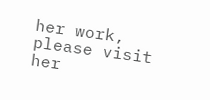her work, please visit her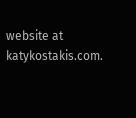website at katykostakis.com.